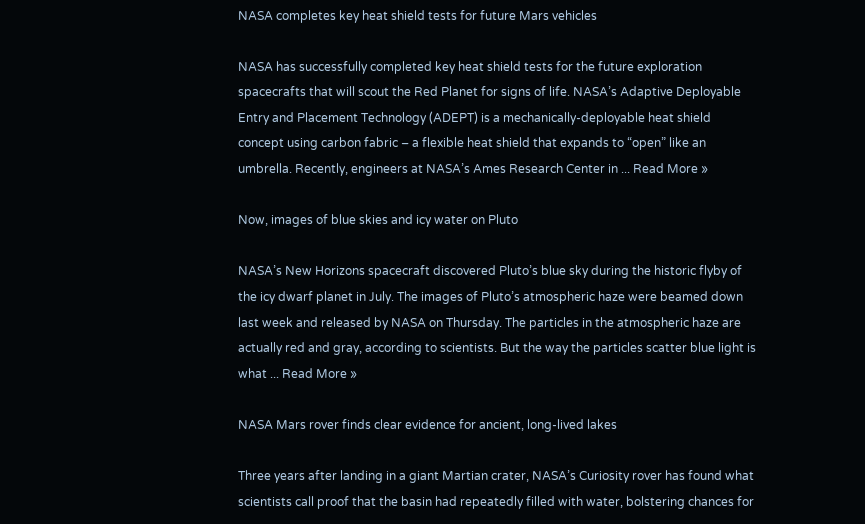NASA completes key heat shield tests for future Mars vehicles

NASA has successfully completed key heat shield tests for the future exploration spacecrafts that will scout the Red Planet for signs of life. NASA’s Adaptive Deployable Entry and Placement Technology (ADEPT) is a mechanically-deployable heat shield concept using carbon fabric – a flexible heat shield that expands to “open” like an umbrella. Recently, engineers at NASA’s Ames Research Center in ... Read More »

Now, images of blue skies and icy water on Pluto

NASA’s New Horizons spacecraft discovered Pluto’s blue sky during the historic flyby of the icy dwarf planet in July. The images of Pluto’s atmospheric haze were beamed down last week and released by NASA on Thursday. The particles in the atmospheric haze are actually red and gray, according to scientists. But the way the particles scatter blue light is what ... Read More »

NASA Mars rover finds clear evidence for ancient, long-lived lakes

Three years after landing in a giant Martian crater, NASA’s Curiosity rover has found what scientists call proof that the basin had repeatedly filled with water, bolstering chances for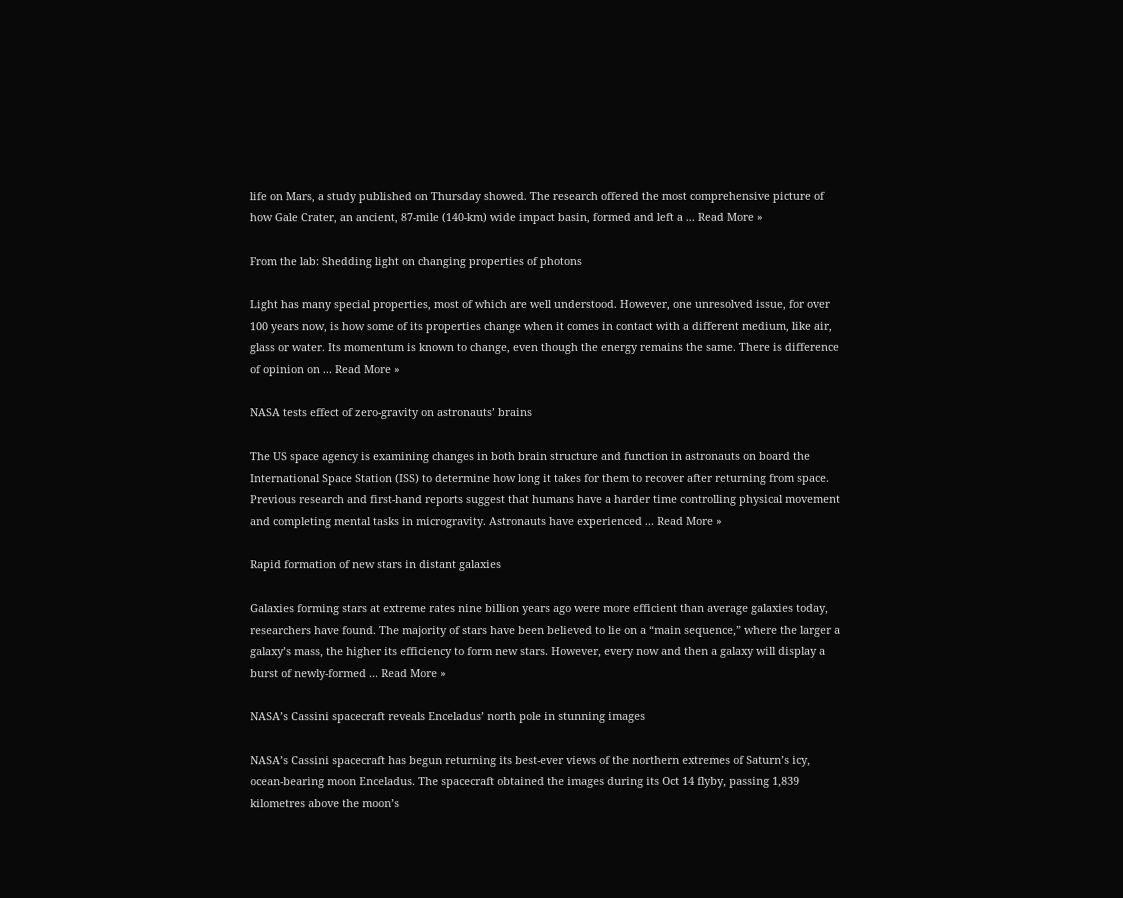life on Mars, a study published on Thursday showed. The research offered the most comprehensive picture of how Gale Crater, an ancient, 87-mile (140-km) wide impact basin, formed and left a ... Read More »

From the lab: Shedding light on changing properties of photons

Light has many special properties, most of which are well understood. However, one unresolved issue, for over 100 years now, is how some of its properties change when it comes in contact with a different medium, like air, glass or water. Its momentum is known to change, even though the energy remains the same. There is difference of opinion on ... Read More »

NASA tests effect of zero-gravity on astronauts’ brains

The US space agency is examining changes in both brain structure and function in astronauts on board the International Space Station (ISS) to determine how long it takes for them to recover after returning from space. Previous research and first-hand reports suggest that humans have a harder time controlling physical movement and completing mental tasks in microgravity. Astronauts have experienced ... Read More »

Rapid formation of new stars in distant galaxies

Galaxies forming stars at extreme rates nine billion years ago were more efficient than average galaxies today, researchers have found. The majority of stars have been believed to lie on a “main sequence,” where the larger a galaxy’s mass, the higher its efficiency to form new stars. However, every now and then a galaxy will display a burst of newly-formed ... Read More »

NASA’s Cassini spacecraft reveals Enceladus’ north pole in stunning images

NASA’s Cassini spacecraft has begun returning its best-ever views of the northern extremes of Saturn’s icy, ocean-bearing moon Enceladus. The spacecraft obtained the images during its Oct 14 flyby, passing 1,839 kilometres above the moon’s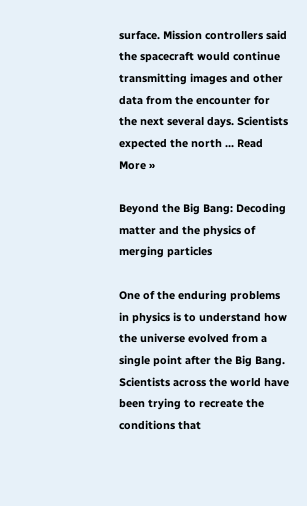surface. Mission controllers said the spacecraft would continue transmitting images and other data from the encounter for the next several days. Scientists expected the north ... Read More »

Beyond the Big Bang: Decoding matter and the physics of merging particles

One of the enduring problems in physics is to understand how the universe evolved from a single point after the Big Bang. Scientists across the world have been trying to recreate the conditions that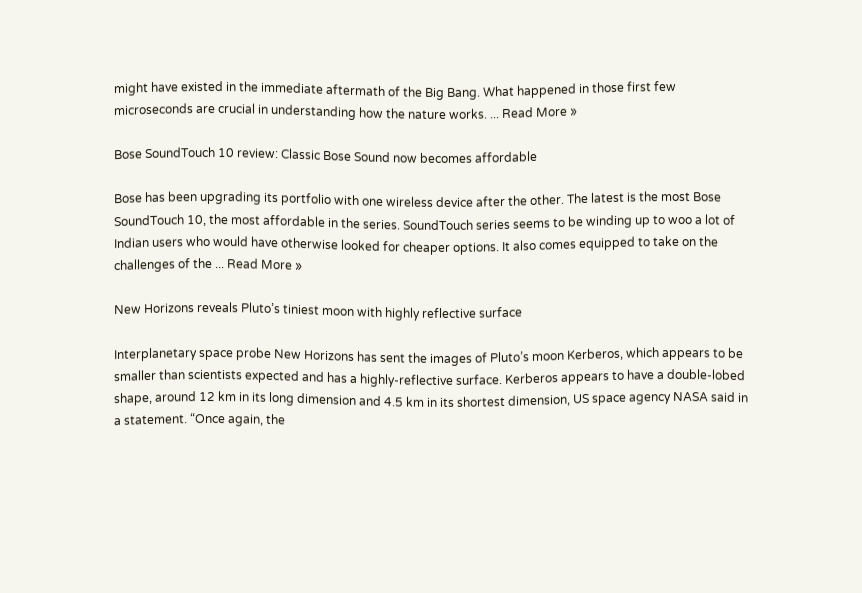might have existed in the immediate aftermath of the Big Bang. What happened in those first few microseconds are crucial in understanding how the nature works. ... Read More »

Bose SoundTouch 10 review: Classic Bose Sound now becomes affordable

Bose has been upgrading its portfolio with one wireless device after the other. The latest is the most Bose SoundTouch 10, the most affordable in the series. SoundTouch series seems to be winding up to woo a lot of Indian users who would have otherwise looked for cheaper options. It also comes equipped to take on the challenges of the ... Read More »

New Horizons reveals Pluto’s tiniest moon with highly reflective surface

Interplanetary space probe New Horizons has sent the images of Pluto’s moon Kerberos, which appears to be smaller than scientists expected and has a highly-reflective surface. Kerberos appears to have a double-lobed shape, around 12 km in its long dimension and 4.5 km in its shortest dimension, US space agency NASA said in a statement. “Once again, the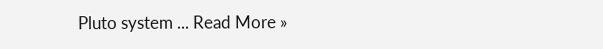Pluto system ... Read More »